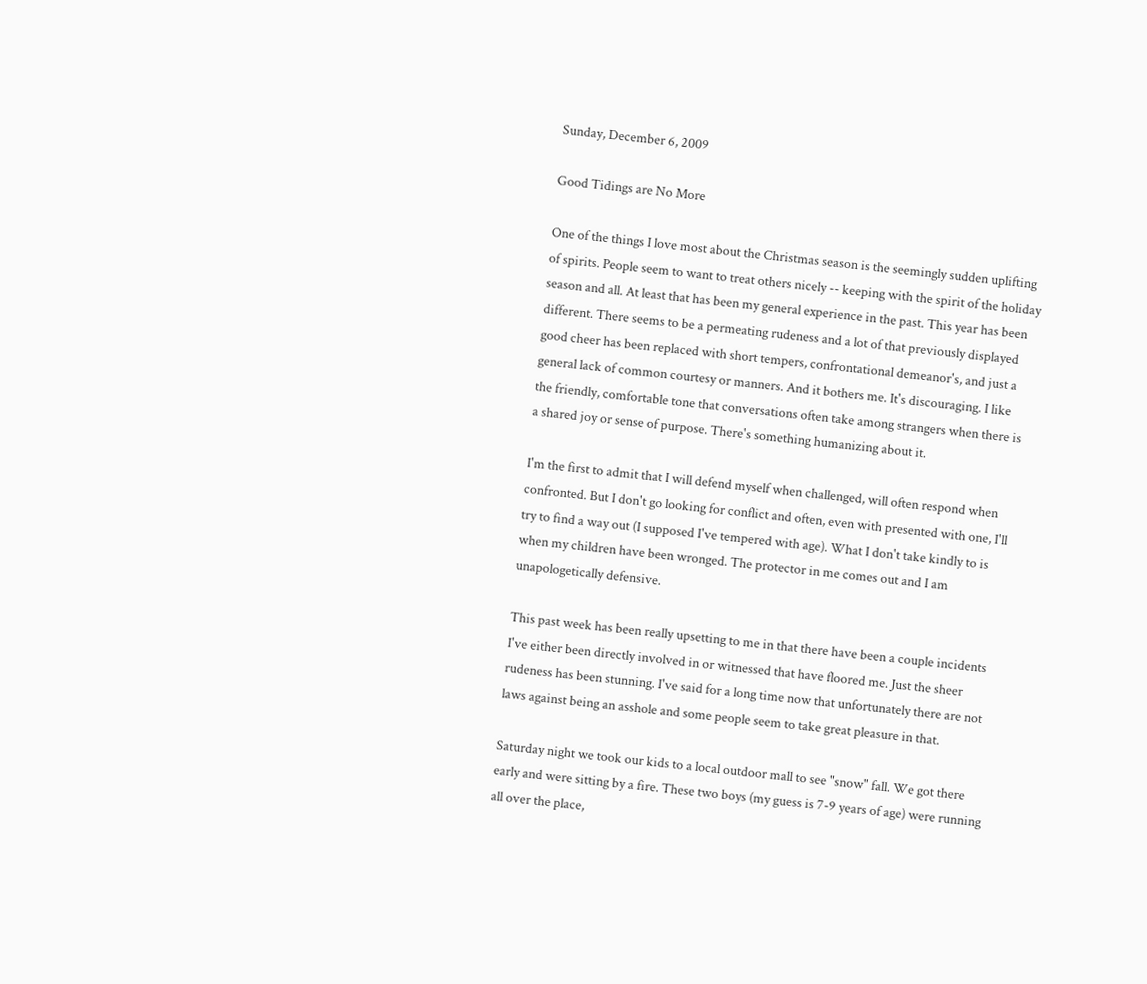Sunday, December 6, 2009

Good Tidings are No More

One of the things I love most about the Christmas season is the seemingly sudden uplifting of spirits. People seem to want to treat others nicely -- keeping with the spirit of the holiday season and all. At least that has been my general experience in the past. This year has been different. There seems to be a permeating rudeness and a lot of that previously displayed good cheer has been replaced with short tempers, confrontational demeanor's, and just a general lack of common courtesy or manners. And it bothers me. It's discouraging. I like the friendly, comfortable tone that conversations often take among strangers when there is a shared joy or sense of purpose. There's something humanizing about it.

I'm the first to admit that I will defend myself when challenged, will often respond when confronted. But I don't go looking for conflict and often, even with presented with one, I'll try to find a way out (I supposed I've tempered with age). What I don't take kindly to is when my children have been wronged. The protector in me comes out and I am unapologetically defensive.

This past week has been really upsetting to me in that there have been a couple incidents I've either been directly involved in or witnessed that have floored me. Just the sheer rudeness has been stunning. I've said for a long time now that unfortunately there are not laws against being an asshole and some people seem to take great pleasure in that.

Saturday night we took our kids to a local outdoor mall to see "snow" fall. We got there early and were sitting by a fire. These two boys (my guess is 7-9 years of age) were running all over the place,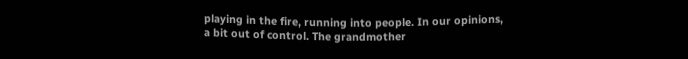playing in the fire, running into people. In our opinions, a bit out of control. The grandmother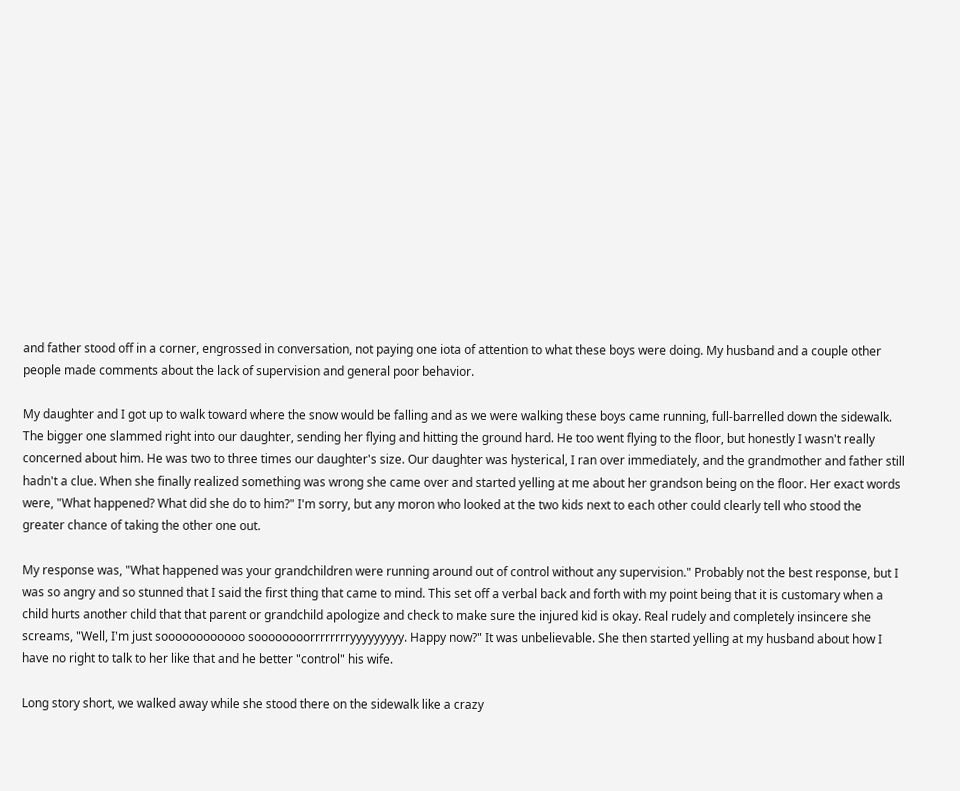and father stood off in a corner, engrossed in conversation, not paying one iota of attention to what these boys were doing. My husband and a couple other people made comments about the lack of supervision and general poor behavior.

My daughter and I got up to walk toward where the snow would be falling and as we were walking these boys came running, full-barrelled down the sidewalk. The bigger one slammed right into our daughter, sending her flying and hitting the ground hard. He too went flying to the floor, but honestly I wasn't really concerned about him. He was two to three times our daughter's size. Our daughter was hysterical, I ran over immediately, and the grandmother and father still hadn't a clue. When she finally realized something was wrong she came over and started yelling at me about her grandson being on the floor. Her exact words were, "What happened? What did she do to him?" I'm sorry, but any moron who looked at the two kids next to each other could clearly tell who stood the greater chance of taking the other one out.

My response was, "What happened was your grandchildren were running around out of control without any supervision." Probably not the best response, but I was so angry and so stunned that I said the first thing that came to mind. This set off a verbal back and forth with my point being that it is customary when a child hurts another child that that parent or grandchild apologize and check to make sure the injured kid is okay. Real rudely and completely insincere she screams, "Well, I'm just soooooooooooo soooooooorrrrrrrryyyyyyyyy. Happy now?" It was unbelievable. She then started yelling at my husband about how I have no right to talk to her like that and he better "control" his wife.

Long story short, we walked away while she stood there on the sidewalk like a crazy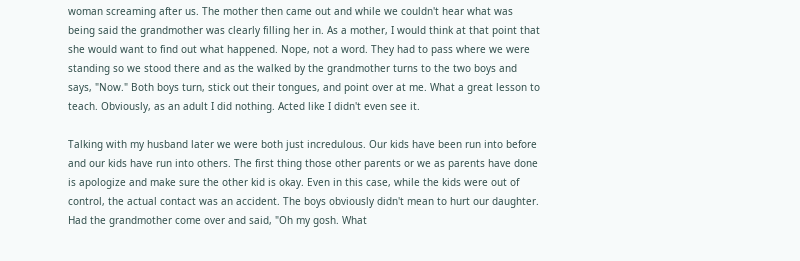woman screaming after us. The mother then came out and while we couldn't hear what was being said the grandmother was clearly filling her in. As a mother, I would think at that point that she would want to find out what happened. Nope, not a word. They had to pass where we were standing so we stood there and as the walked by the grandmother turns to the two boys and says, "Now." Both boys turn, stick out their tongues, and point over at me. What a great lesson to teach. Obviously, as an adult I did nothing. Acted like I didn't even see it.

Talking with my husband later we were both just incredulous. Our kids have been run into before and our kids have run into others. The first thing those other parents or we as parents have done is apologize and make sure the other kid is okay. Even in this case, while the kids were out of control, the actual contact was an accident. The boys obviously didn't mean to hurt our daughter. Had the grandmother come over and said, "Oh my gosh. What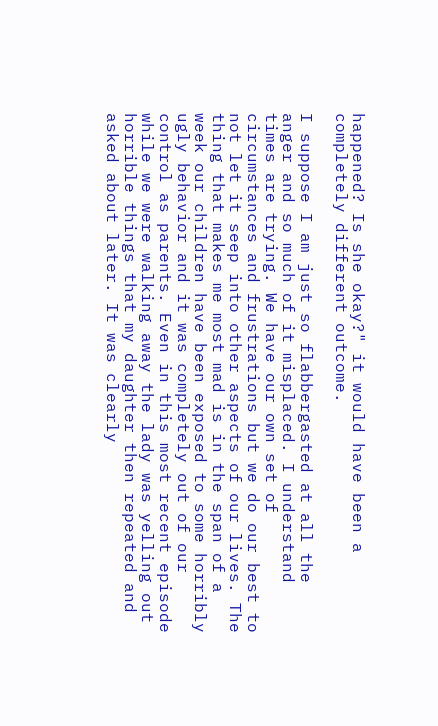happened? Is she okay?" it would have been a completely different outcome.

I suppose I am just so flabbergasted at all the anger and so much of it misplaced. I understand times are trying. We have our own set of circumstances and frustrations but we do our best to not let it seep into other aspects of our lives. The thing that makes me most mad is in the span of a week our children have been exposed to some horribly ugly behavior and it was completely out of our control as parents. Even in this most recent episode while we were walking away the lady was yelling out horrible things that my daughter then repeated and asked about later. It was clearly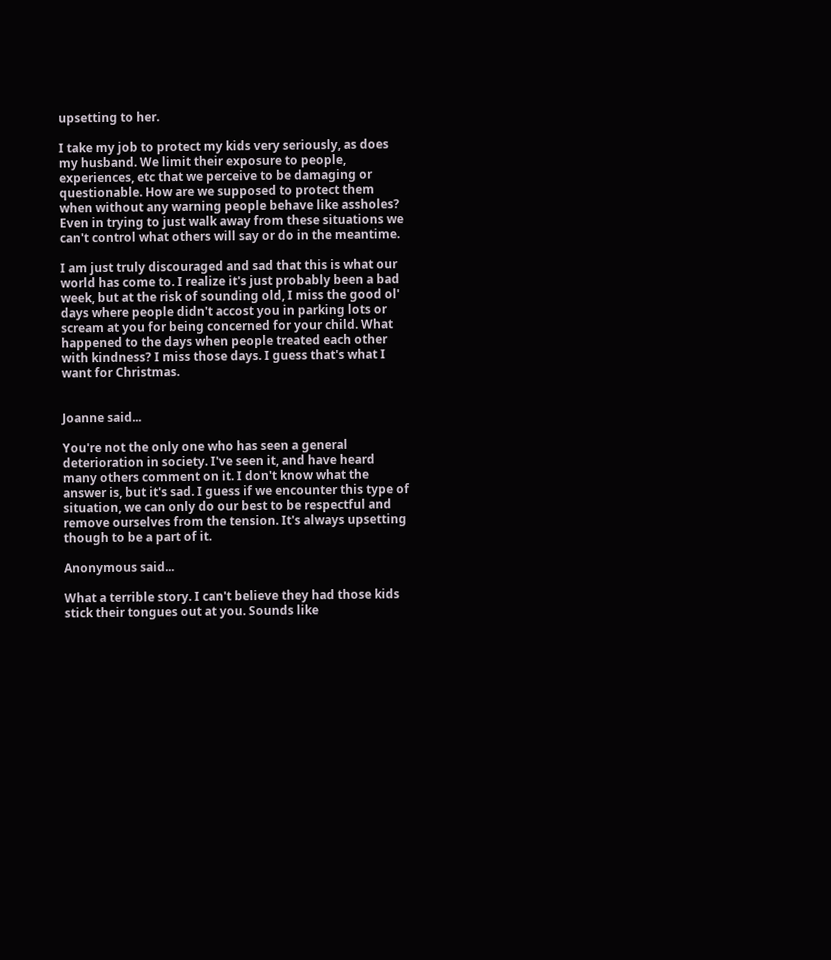upsetting to her.

I take my job to protect my kids very seriously, as does my husband. We limit their exposure to people, experiences, etc that we perceive to be damaging or questionable. How are we supposed to protect them when without any warning people behave like assholes? Even in trying to just walk away from these situations we can't control what others will say or do in the meantime.

I am just truly discouraged and sad that this is what our world has come to. I realize it's just probably been a bad week, but at the risk of sounding old, I miss the good ol' days where people didn't accost you in parking lots or scream at you for being concerned for your child. What happened to the days when people treated each other with kindness? I miss those days. I guess that's what I want for Christmas.


Joanne said...

You're not the only one who has seen a general deterioration in society. I've seen it, and have heard many others comment on it. I don't know what the answer is, but it's sad. I guess if we encounter this type of situation, we can only do our best to be respectful and remove ourselves from the tension. It's always upsetting though to be a part of it.

Anonymous said...

What a terrible story. I can't believe they had those kids stick their tongues out at you. Sounds like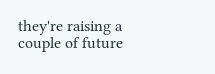they're raising a couple of future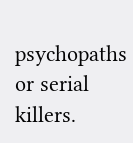psychopaths or serial killers.